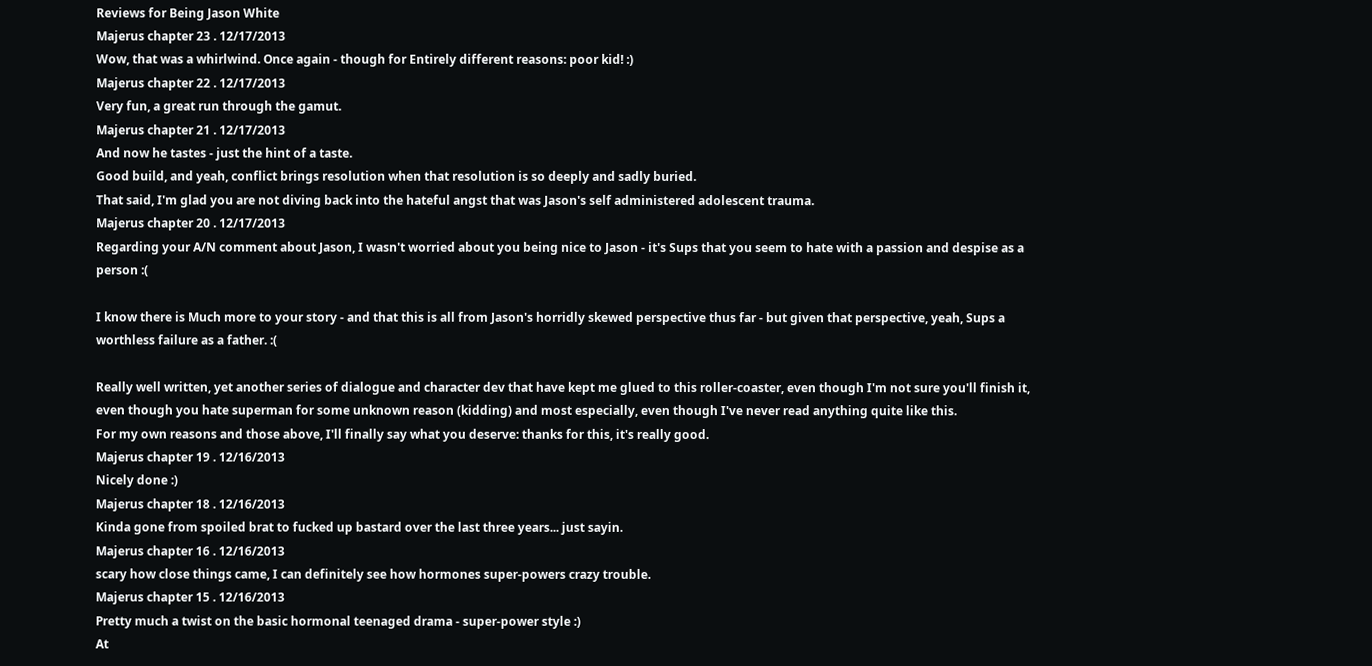Reviews for Being Jason White
Majerus chapter 23 . 12/17/2013
Wow, that was a whirlwind. Once again - though for Entirely different reasons: poor kid! :)
Majerus chapter 22 . 12/17/2013
Very fun, a great run through the gamut.
Majerus chapter 21 . 12/17/2013
And now he tastes - just the hint of a taste.
Good build, and yeah, conflict brings resolution when that resolution is so deeply and sadly buried.
That said, I'm glad you are not diving back into the hateful angst that was Jason's self administered adolescent trauma.
Majerus chapter 20 . 12/17/2013
Regarding your A/N comment about Jason, I wasn't worried about you being nice to Jason - it's Sups that you seem to hate with a passion and despise as a person :(

I know there is Much more to your story - and that this is all from Jason's horridly skewed perspective thus far - but given that perspective, yeah, Sups a worthless failure as a father. :(

Really well written, yet another series of dialogue and character dev that have kept me glued to this roller-coaster, even though I'm not sure you'll finish it, even though you hate superman for some unknown reason (kidding) and most especially, even though I've never read anything quite like this.
For my own reasons and those above, I'll finally say what you deserve: thanks for this, it's really good.
Majerus chapter 19 . 12/16/2013
Nicely done :)
Majerus chapter 18 . 12/16/2013
Kinda gone from spoiled brat to fucked up bastard over the last three years... just sayin.
Majerus chapter 16 . 12/16/2013
scary how close things came, I can definitely see how hormones super-powers crazy trouble.
Majerus chapter 15 . 12/16/2013
Pretty much a twist on the basic hormonal teenaged drama - super-power style :)
At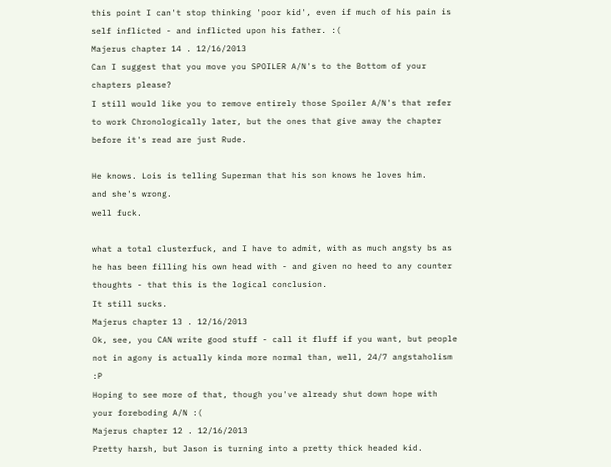this point I can't stop thinking 'poor kid', even if much of his pain is self inflicted - and inflicted upon his father. :(
Majerus chapter 14 . 12/16/2013
Can I suggest that you move you SPOILER A/N's to the Bottom of your chapters please?
I still would like you to remove entirely those Spoiler A/N's that refer to work Chronologically later, but the ones that give away the chapter before it's read are just Rude.

He knows. Lois is telling Superman that his son knows he loves him.
and she's wrong.
well fuck.

what a total clusterfuck, and I have to admit, with as much angsty bs as he has been filling his own head with - and given no heed to any counter thoughts - that this is the logical conclusion.
It still sucks.
Majerus chapter 13 . 12/16/2013
Ok, see, you CAN write good stuff - call it fluff if you want, but people not in agony is actually kinda more normal than, well, 24/7 angstaholism :P
Hoping to see more of that, though you've already shut down hope with your foreboding A/N :(
Majerus chapter 12 . 12/16/2013
Pretty harsh, but Jason is turning into a pretty thick headed kid.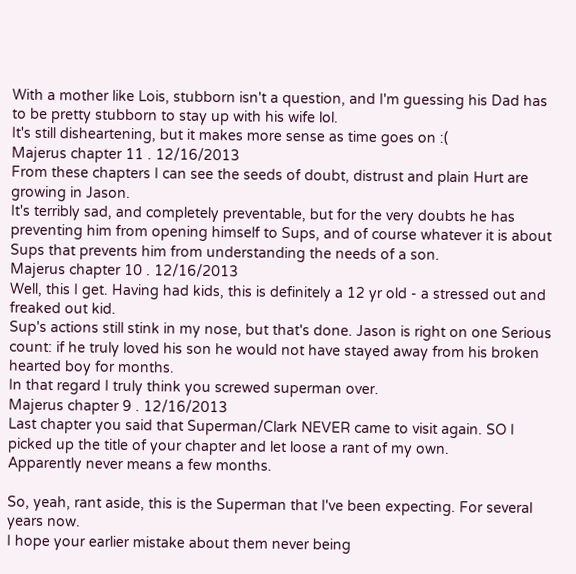With a mother like Lois, stubborn isn't a question, and I'm guessing his Dad has to be pretty stubborn to stay up with his wife lol.
It's still disheartening, but it makes more sense as time goes on :(
Majerus chapter 11 . 12/16/2013
From these chapters I can see the seeds of doubt, distrust and plain Hurt are growing in Jason.
It's terribly sad, and completely preventable, but for the very doubts he has preventing him from opening himself to Sups, and of course whatever it is about Sups that prevents him from understanding the needs of a son.
Majerus chapter 10 . 12/16/2013
Well, this I get. Having had kids, this is definitely a 12 yr old - a stressed out and freaked out kid.
Sup's actions still stink in my nose, but that's done. Jason is right on one Serious count: if he truly loved his son he would not have stayed away from his broken hearted boy for months.
In that regard I truly think you screwed superman over.
Majerus chapter 9 . 12/16/2013
Last chapter you said that Superman/Clark NEVER came to visit again. SO I picked up the title of your chapter and let loose a rant of my own.
Apparently never means a few months.

So, yeah, rant aside, this is the Superman that I've been expecting. For several years now.
I hope your earlier mistake about them never being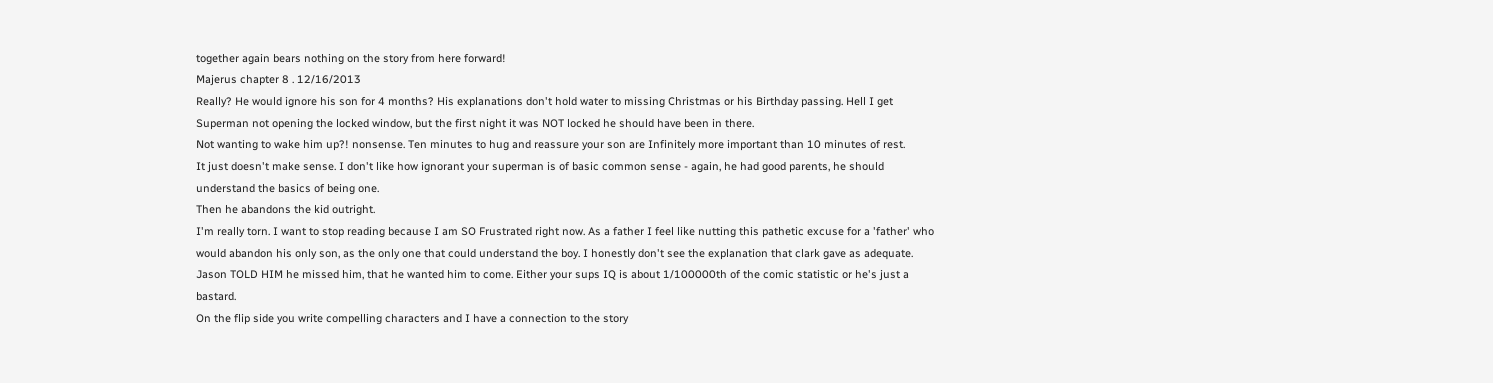together again bears nothing on the story from here forward!
Majerus chapter 8 . 12/16/2013
Really? He would ignore his son for 4 months? His explanations don't hold water to missing Christmas or his Birthday passing. Hell I get Superman not opening the locked window, but the first night it was NOT locked he should have been in there.
Not wanting to wake him up?! nonsense. Ten minutes to hug and reassure your son are Infinitely more important than 10 minutes of rest.
It just doesn't make sense. I don't like how ignorant your superman is of basic common sense - again, he had good parents, he should understand the basics of being one.
Then he abandons the kid outright.
I'm really torn. I want to stop reading because I am SO Frustrated right now. As a father I feel like nutting this pathetic excuse for a 'father' who would abandon his only son, as the only one that could understand the boy. I honestly don't see the explanation that clark gave as adequate.
Jason TOLD HIM he missed him, that he wanted him to come. Either your sups IQ is about 1/100000th of the comic statistic or he's just a bastard.
On the flip side you write compelling characters and I have a connection to the story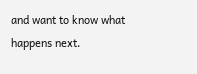and want to know what happens next.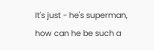It's just - he's superman, how can he be such a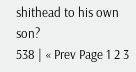shithead to his own son?
538 | « Prev Page 1 2 3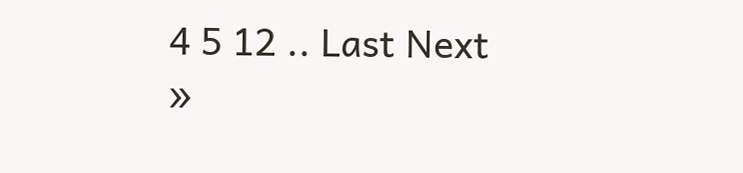4 5 12 .. Last Next »